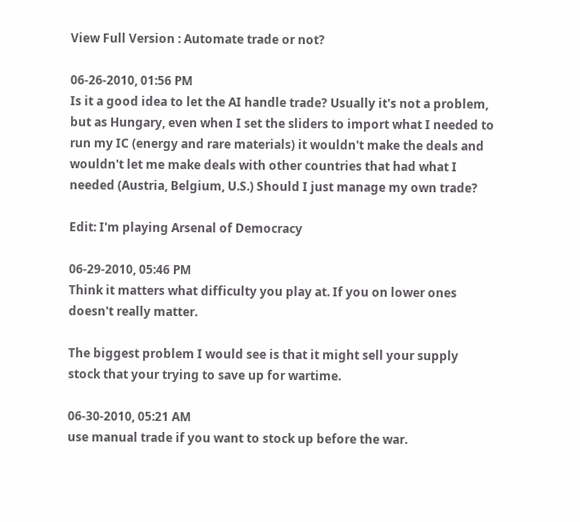View Full Version : Automate trade or not?

06-26-2010, 01:56 PM
Is it a good idea to let the AI handle trade? Usually it's not a problem, but as Hungary, even when I set the sliders to import what I needed to run my IC (energy and rare materials) it wouldn't make the deals and wouldn't let me make deals with other countries that had what I needed (Austria, Belgium, U.S.) Should I just manage my own trade?

Edit: I'm playing Arsenal of Democracy

06-29-2010, 05:46 PM
Think it matters what difficulty you play at. If you on lower ones doesn't really matter.

The biggest problem I would see is that it might sell your supply stock that your trying to save up for wartime.

06-30-2010, 05:21 AM
use manual trade if you want to stock up before the war.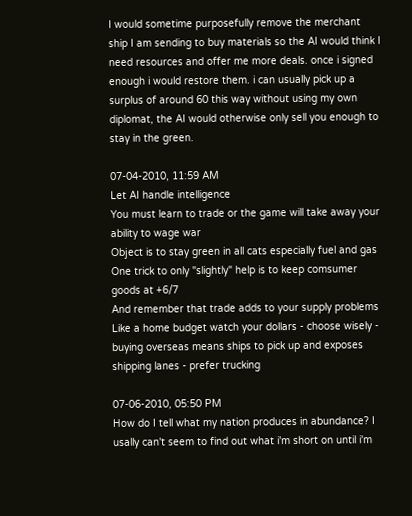I would sometime purposefully remove the merchant ship I am sending to buy materials so the AI would think I need resources and offer me more deals. once i signed enough i would restore them. i can usually pick up a surplus of around 60 this way without using my own diplomat, the AI would otherwise only sell you enough to stay in the green.

07-04-2010, 11:59 AM
Let AI handle intelligence
You must learn to trade or the game will take away your ability to wage war
Object is to stay green in all cats especially fuel and gas
One trick to only "slightly" help is to keep comsumer goods at +6/7
And remember that trade adds to your supply problems
Like a home budget watch your dollars - choose wisely - buying overseas means ships to pick up and exposes shipping lanes - prefer trucking

07-06-2010, 05:50 PM
How do I tell what my nation produces in abundance? I usally can't seem to find out what i'm short on until i'm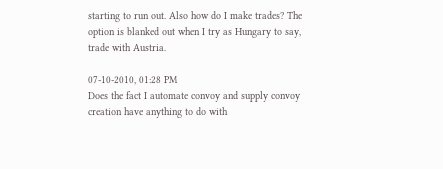starting to run out. Also how do I make trades? The option is blanked out when I try as Hungary to say, trade with Austria.

07-10-2010, 01:28 PM
Does the fact I automate convoy and supply convoy creation have anything to do with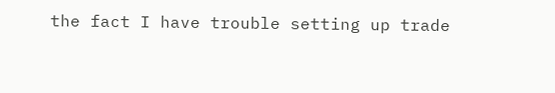the fact I have trouble setting up trade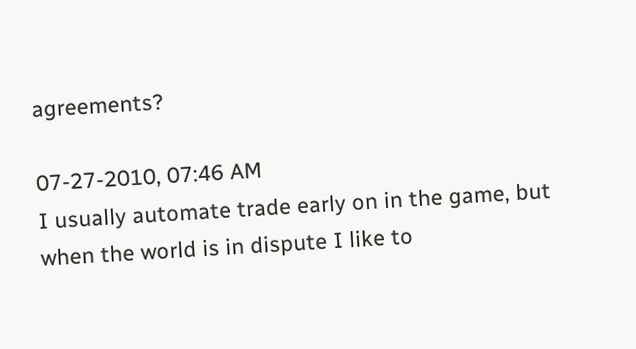agreements?

07-27-2010, 07:46 AM
I usually automate trade early on in the game, but when the world is in dispute I like to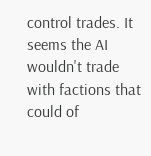control trades. It seems the AI wouldn't trade with factions that could of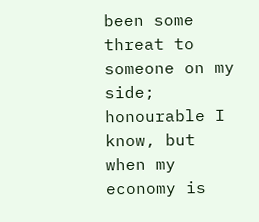been some threat to someone on my side; honourable I know, but when my economy is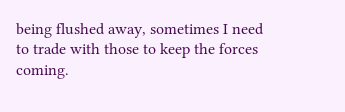being flushed away, sometimes I need to trade with those to keep the forces coming.